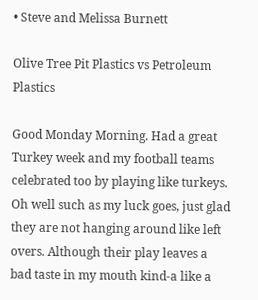• Steve and Melissa Burnett

Olive Tree Pit Plastics vs Petroleum Plastics

Good Monday Morning. Had a great Turkey week and my football teams celebrated too by playing like turkeys. Oh well such as my luck goes, just glad they are not hanging around like left overs. Although their play leaves a bad taste in my mouth kind-a like a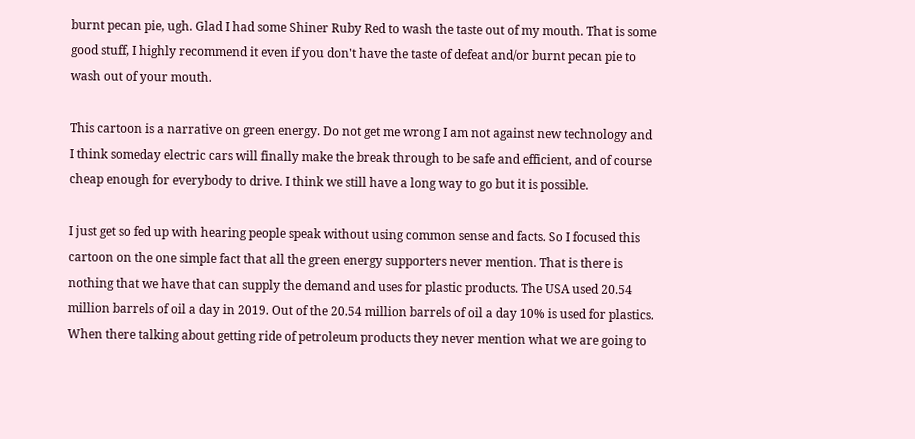burnt pecan pie, ugh. Glad I had some Shiner Ruby Red to wash the taste out of my mouth. That is some good stuff, I highly recommend it even if you don't have the taste of defeat and/or burnt pecan pie to wash out of your mouth.

This cartoon is a narrative on green energy. Do not get me wrong I am not against new technology and I think someday electric cars will finally make the break through to be safe and efficient, and of course cheap enough for everybody to drive. I think we still have a long way to go but it is possible.

I just get so fed up with hearing people speak without using common sense and facts. So I focused this cartoon on the one simple fact that all the green energy supporters never mention. That is there is nothing that we have that can supply the demand and uses for plastic products. The USA used 20.54 million barrels of oil a day in 2019. Out of the 20.54 million barrels of oil a day 10% is used for plastics. When there talking about getting ride of petroleum products they never mention what we are going to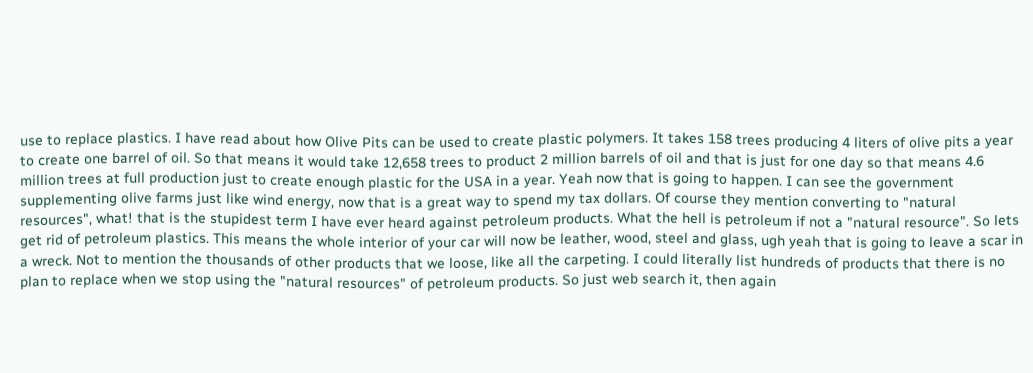use to replace plastics. I have read about how Olive Pits can be used to create plastic polymers. It takes 158 trees producing 4 liters of olive pits a year to create one barrel of oil. So that means it would take 12,658 trees to product 2 million barrels of oil and that is just for one day so that means 4.6 million trees at full production just to create enough plastic for the USA in a year. Yeah now that is going to happen. I can see the government supplementing olive farms just like wind energy, now that is a great way to spend my tax dollars. Of course they mention converting to "natural resources", what! that is the stupidest term I have ever heard against petroleum products. What the hell is petroleum if not a "natural resource". So lets get rid of petroleum plastics. This means the whole interior of your car will now be leather, wood, steel and glass, ugh yeah that is going to leave a scar in a wreck. Not to mention the thousands of other products that we loose, like all the carpeting. I could literally list hundreds of products that there is no plan to replace when we stop using the "natural resources" of petroleum products. So just web search it, then again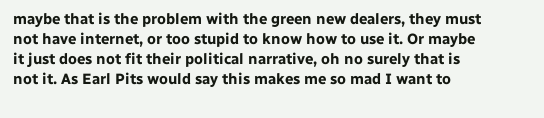maybe that is the problem with the green new dealers, they must not have internet, or too stupid to know how to use it. Or maybe it just does not fit their political narrative, oh no surely that is not it. As Earl Pits would say this makes me so mad I want to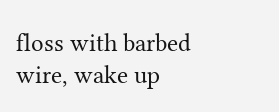floss with barbed wire, wake up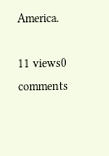America.

11 views0 comments